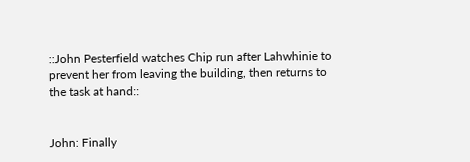::John Pesterfield watches Chip run after Lahwhinie to prevent her from leaving the building, then returns to the task at hand::


John: Finally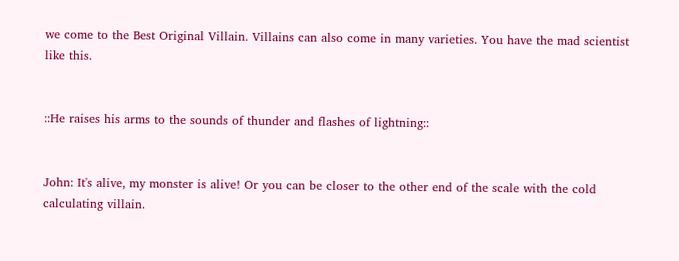we come to the Best Original Villain. Villains can also come in many varieties. You have the mad scientist like this.


::He raises his arms to the sounds of thunder and flashes of lightning::


John: It's alive, my monster is alive! Or you can be closer to the other end of the scale with the cold calculating villain.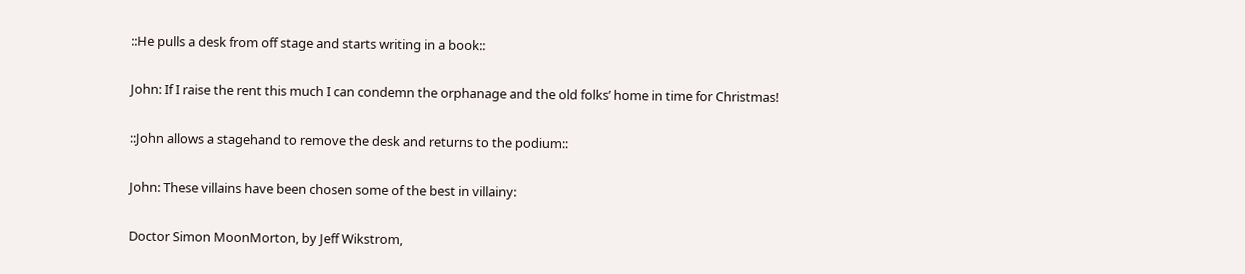::He pulls a desk from off stage and starts writing in a book::


John: If I raise the rent this much I can condemn the orphanage and the old folks’ home in time for Christmas!


::John allows a stagehand to remove the desk and returns to the podium::


John: These villains have been chosen some of the best in villainy:


Doctor Simon MoonMorton, by Jeff Wikstrom,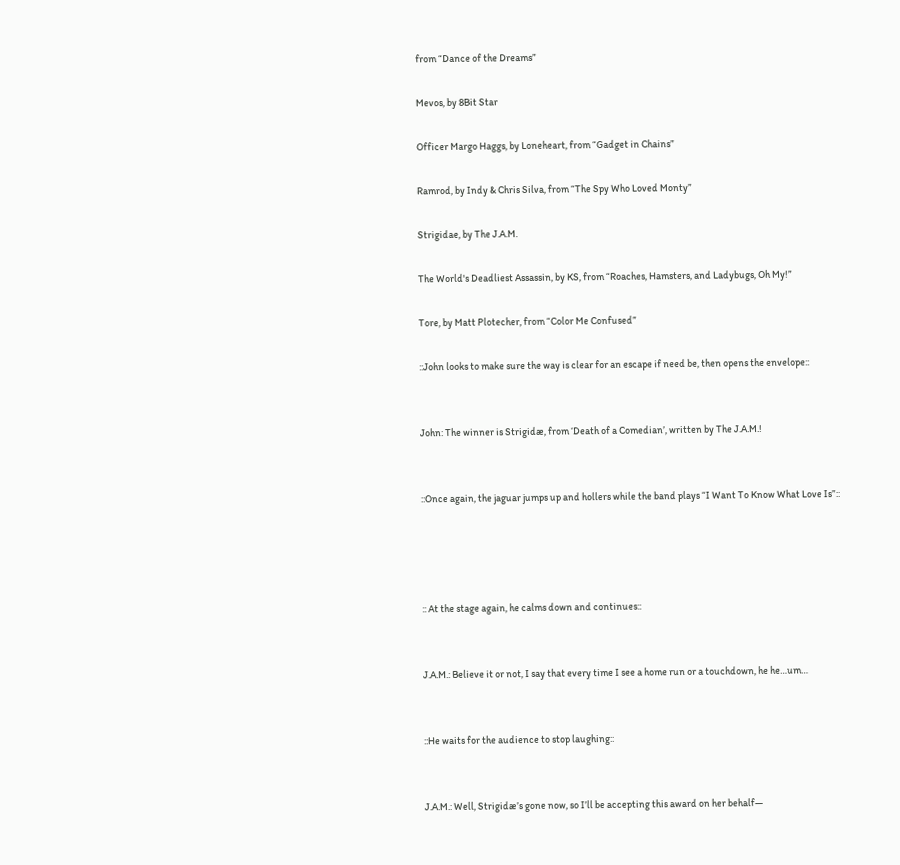from “Dance of the Dreams”

Mevos, by 8Bit Star

Officer Margo Haggs, by Loneheart, from “Gadget in Chains”

Ramrod, by Indy & Chris Silva, from “The Spy Who Loved Monty”

Strigidae, by The J.A.M.

The World's Deadliest Assassin, by KS, from “Roaches, Hamsters, and Ladybugs, Oh My!”

Tore, by Matt Plotecher, from “Color Me Confused”

::John looks to make sure the way is clear for an escape if need be, then opens the envelope::


John: The winner is Strigidæ, from ‘Death of a Comedian’, written by The J.A.M.!


::Once again, the jaguar jumps up and hollers while the band plays “I Want To Know What Love Is”::




:: At the stage again, he calms down and continues::


J.A.M.: Believe it or not, I say that every time I see a home run or a touchdown, he he…um…


::He waits for the audience to stop laughing::


J.A.M.: Well, Strigidæ’s gone now, so I’ll be accepting this award on her behalf—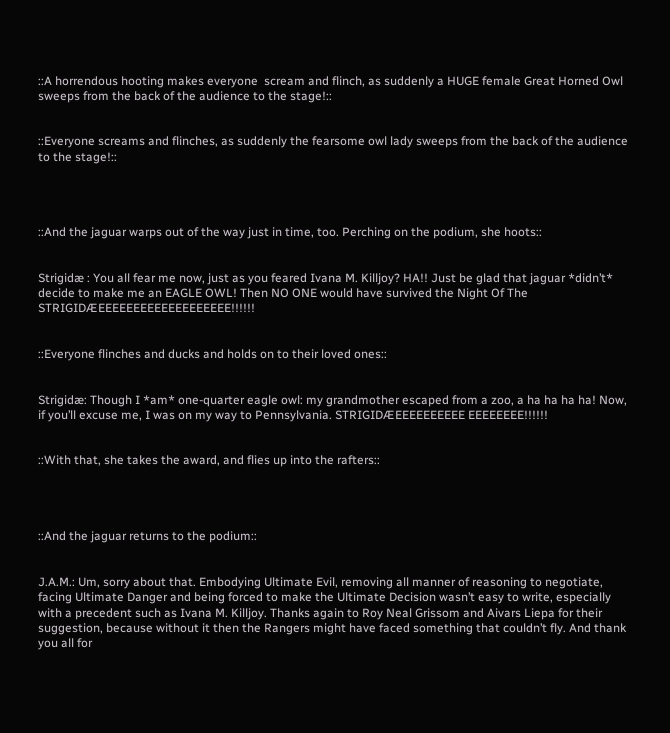::A horrendous hooting makes everyone  scream and flinch, as suddenly a HUGE female Great Horned Owl sweeps from the back of the audience to the stage!::


::Everyone screams and flinches, as suddenly the fearsome owl lady sweeps from the back of the audience to the stage!::




::And the jaguar warps out of the way just in time, too. Perching on the podium, she hoots::


Strigidæ : You all fear me now, just as you feared Ivana M. Killjoy? HA!! Just be glad that jaguar *didn’t* decide to make me an EAGLE OWL! Then NO ONE would have survived the Night Of The STRIGIDÆEEEEEEEEEEEEEEEEEEE!!!!!!


::Everyone flinches and ducks and holds on to their loved ones::


Strigidæ: Though I *am* one-quarter eagle owl: my grandmother escaped from a zoo, a ha ha ha ha! Now, if you’ll excuse me, I was on my way to Pennsylvania. STRIGIDÆEEEEEEEEEE EEEEEEEE!!!!!!


::With that, she takes the award, and flies up into the rafters::




::And the jaguar returns to the podium::


J.A.M.: Um, sorry about that. Embodying Ultimate Evil, removing all manner of reasoning to negotiate, facing Ultimate Danger and being forced to make the Ultimate Decision wasn’t easy to write, especially with a precedent such as Ivana M. Killjoy. Thanks again to Roy Neal Grissom and Aivars Liepa for their suggestion, because without it then the Rangers might have faced something that couldn’t fly. And thank you all for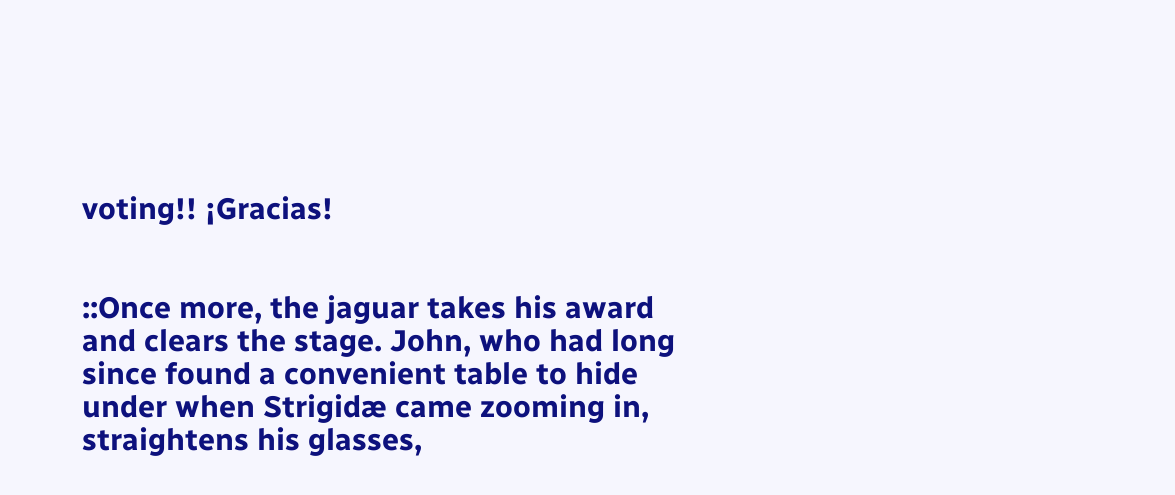voting!! ¡Gracias!


::Once more, the jaguar takes his award and clears the stage. John, who had long since found a convenient table to hide under when Strigidæ came zooming in, straightens his glasses,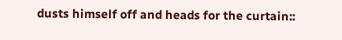dusts himself off and heads for the curtain::